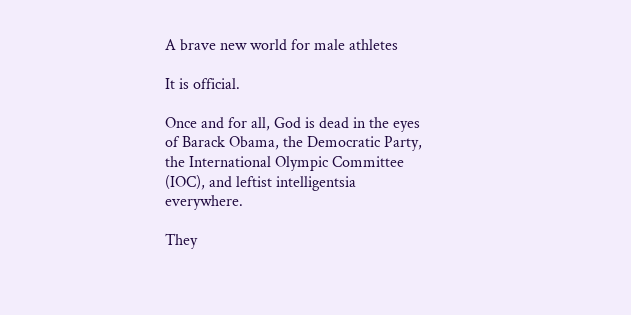A brave new world for male athletes

It is official.

Once and for all, God is dead in the eyes of Barack Obama, the Democratic Party, the International Olympic Committee (IOC), and leftist intelligentsia everywhere.

They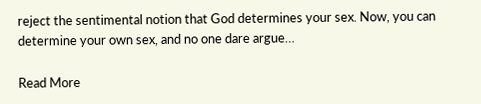reject the sentimental notion that God determines your sex. Now, you can determine your own sex, and no one dare argue…

Read More